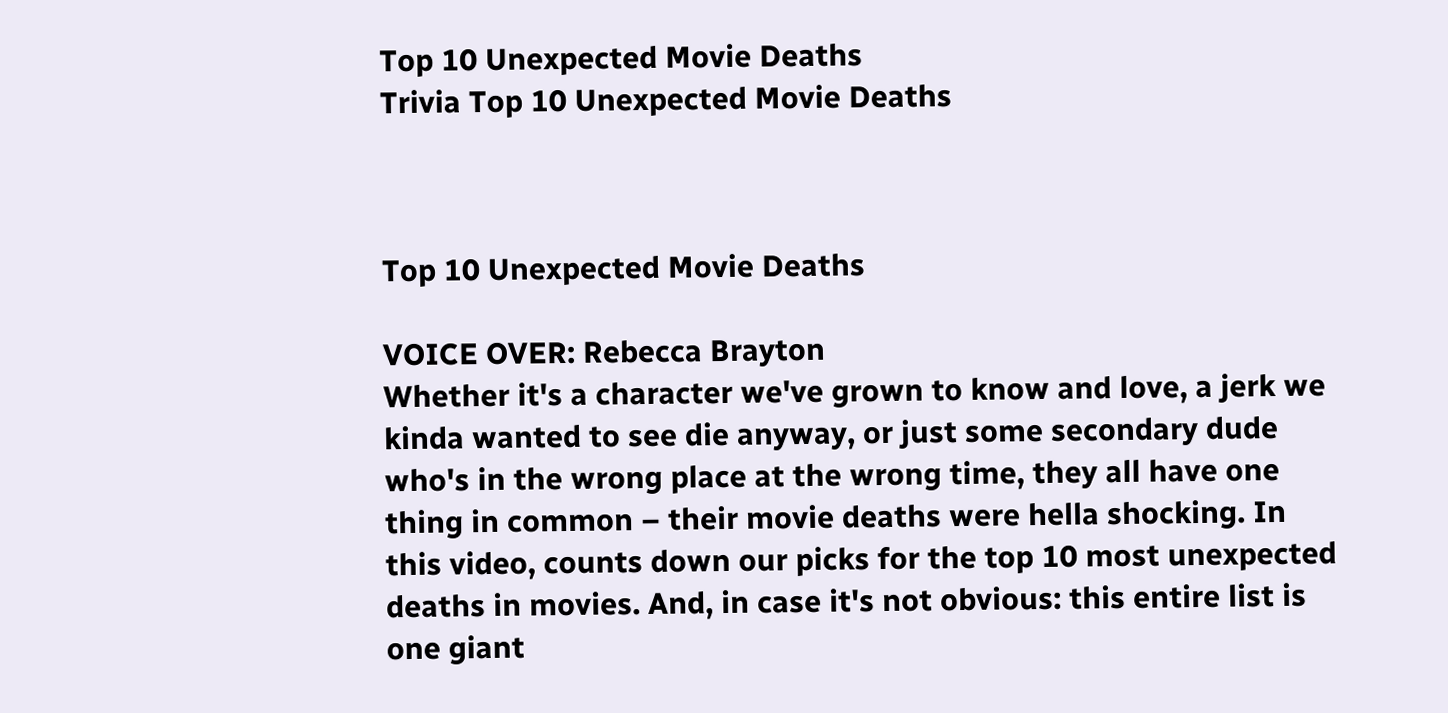Top 10 Unexpected Movie Deaths
Trivia Top 10 Unexpected Movie Deaths



Top 10 Unexpected Movie Deaths

VOICE OVER: Rebecca Brayton
Whether it's a character we've grown to know and love, a jerk we kinda wanted to see die anyway, or just some secondary dude who's in the wrong place at the wrong time, they all have one thing in common – their movie deaths were hella shocking. In this video, counts down our picks for the top 10 most unexpected deaths in movies. And, in case it's not obvious: this entire list is one giant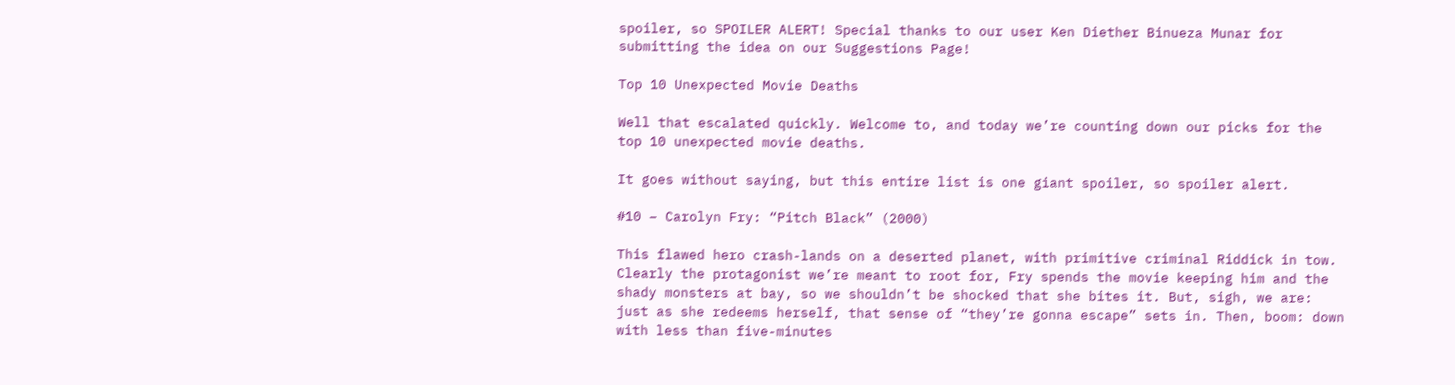spoiler, so SPOILER ALERT! Special thanks to our user Ken Diether Binueza Munar for submitting the idea on our Suggestions Page!

Top 10 Unexpected Movie Deaths

Well that escalated quickly. Welcome to, and today we’re counting down our picks for the top 10 unexpected movie deaths.

It goes without saying, but this entire list is one giant spoiler, so spoiler alert.

#10 – Carolyn Fry: “Pitch Black” (2000)

This flawed hero crash-lands on a deserted planet, with primitive criminal Riddick in tow. Clearly the protagonist we’re meant to root for, Fry spends the movie keeping him and the shady monsters at bay, so we shouldn’t be shocked that she bites it. But, sigh, we are: just as she redeems herself, that sense of “they’re gonna escape” sets in. Then, boom: down with less than five-minutes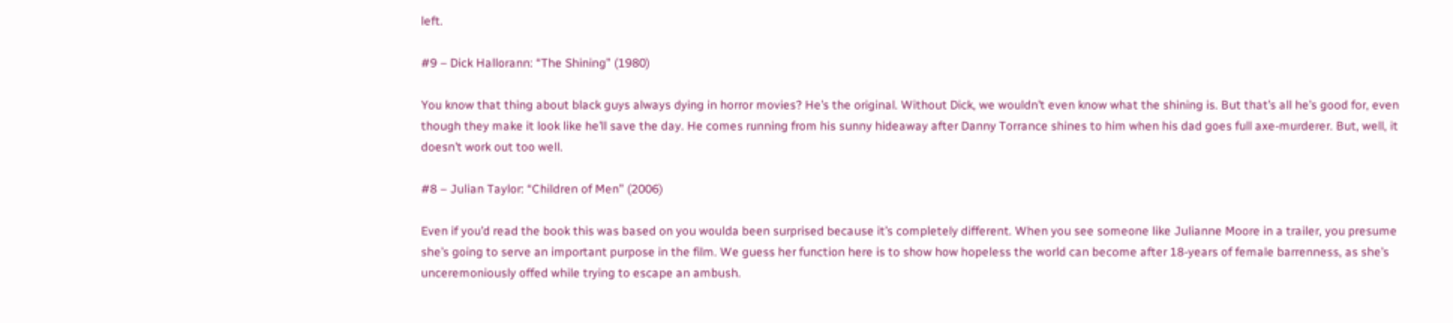left.

#9 – Dick Hallorann: “The Shining” (1980)

You know that thing about black guys always dying in horror movies? He’s the original. Without Dick, we wouldn’t even know what the shining is. But that’s all he’s good for, even though they make it look like he’ll save the day. He comes running from his sunny hideaway after Danny Torrance shines to him when his dad goes full axe-murderer. But, well, it doesn’t work out too well.

#8 – Julian Taylor: “Children of Men” (2006)

Even if you’d read the book this was based on you woulda been surprised because it’s completely different. When you see someone like Julianne Moore in a trailer, you presume she’s going to serve an important purpose in the film. We guess her function here is to show how hopeless the world can become after 18-years of female barrenness, as she’s unceremoniously offed while trying to escape an ambush.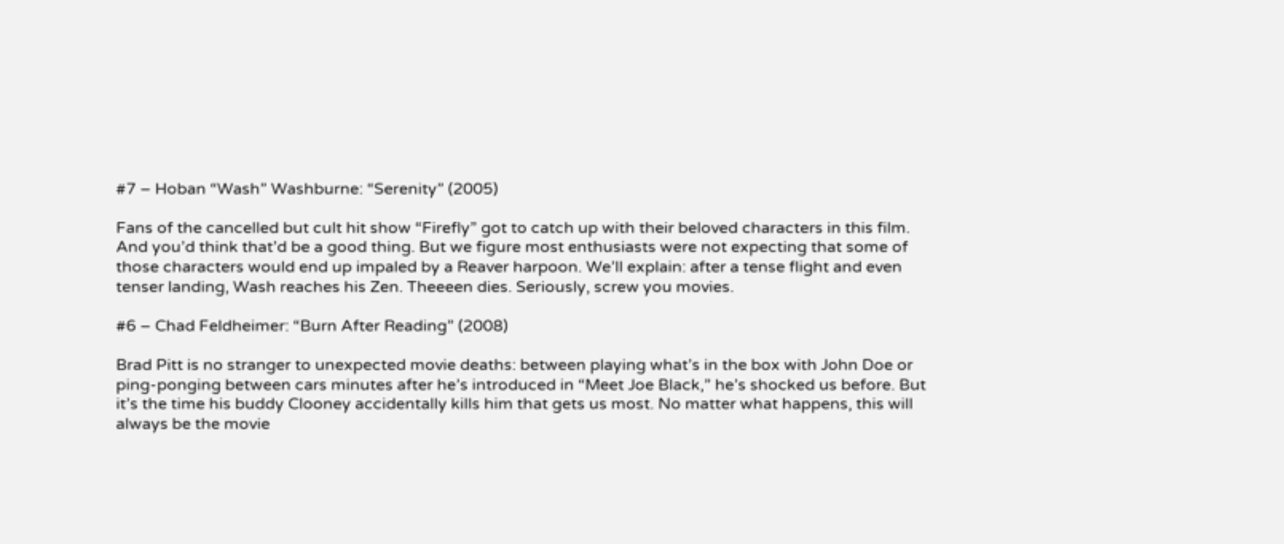#7 – Hoban “Wash” Washburne: “Serenity” (2005)

Fans of the cancelled but cult hit show “Firefly” got to catch up with their beloved characters in this film. And you’d think that’d be a good thing. But we figure most enthusiasts were not expecting that some of those characters would end up impaled by a Reaver harpoon. We’ll explain: after a tense flight and even tenser landing, Wash reaches his Zen. Theeeen dies. Seriously, screw you movies.

#6 – Chad Feldheimer: “Burn After Reading” (2008)

Brad Pitt is no stranger to unexpected movie deaths: between playing what’s in the box with John Doe or ping-ponging between cars minutes after he’s introduced in “Meet Joe Black,” he’s shocked us before. But it’s the time his buddy Clooney accidentally kills him that gets us most. No matter what happens, this will always be the movie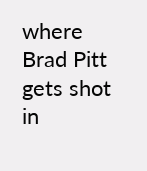where Brad Pitt gets shot in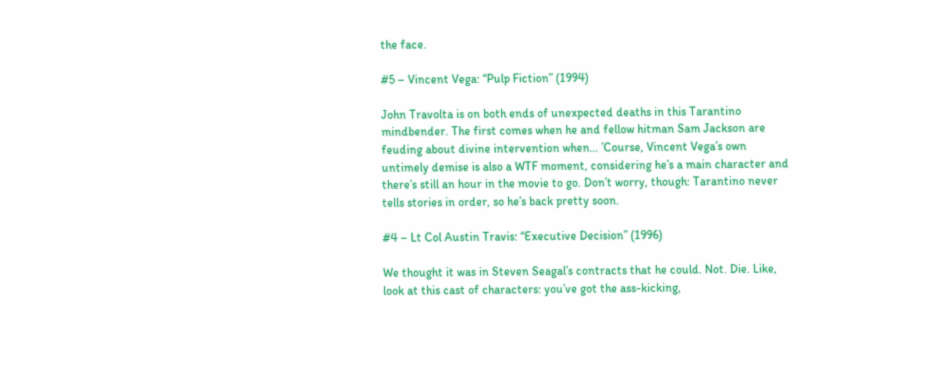the face.

#5 – Vincent Vega: “Pulp Fiction” (1994)

John Travolta is on both ends of unexpected deaths in this Tarantino mindbender. The first comes when he and fellow hitman Sam Jackson are feuding about divine intervention when… ’Course, Vincent Vega’s own untimely demise is also a WTF moment, considering he’s a main character and there’s still an hour in the movie to go. Don’t worry, though: Tarantino never tells stories in order, so he’s back pretty soon.

#4 – Lt Col Austin Travis: “Executive Decision” (1996)

We thought it was in Steven Seagal’s contracts that he could. Not. Die. Like, look at this cast of characters: you’ve got the ass-kicking,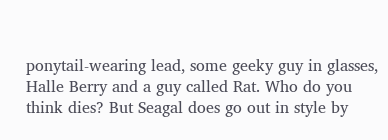ponytail-wearing lead, some geeky guy in glasses, Halle Berry and a guy called Rat. Who do you think dies? But Seagal does go out in style by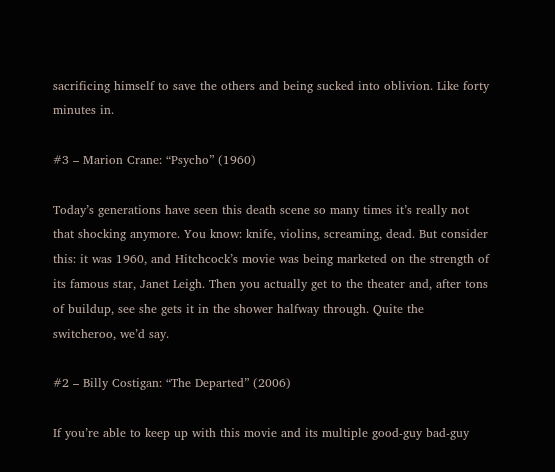sacrificing himself to save the others and being sucked into oblivion. Like forty minutes in.

#3 – Marion Crane: “Psycho” (1960)

Today’s generations have seen this death scene so many times it’s really not that shocking anymore. You know: knife, violins, screaming, dead. But consider this: it was 1960, and Hitchcock’s movie was being marketed on the strength of its famous star, Janet Leigh. Then you actually get to the theater and, after tons of buildup, see she gets it in the shower halfway through. Quite the switcheroo, we’d say.

#2 – Billy Costigan: “The Departed” (2006)

If you’re able to keep up with this movie and its multiple good-guy bad-guy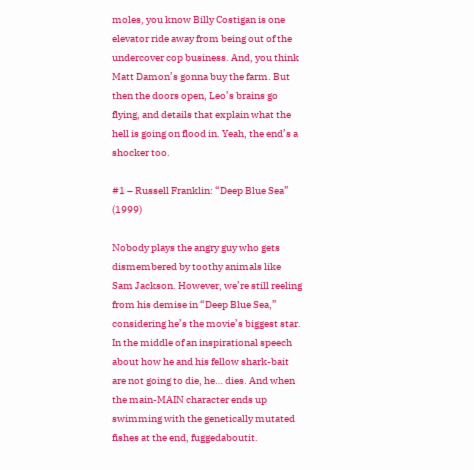moles, you know Billy Costigan is one elevator ride away from being out of the undercover cop business. And, you think Matt Damon’s gonna buy the farm. But then the doors open, Leo’s brains go flying, and details that explain what the hell is going on flood in. Yeah, the end’s a shocker too.

#1 – Russell Franklin: “Deep Blue Sea” (1999)

Nobody plays the angry guy who gets dismembered by toothy animals like Sam Jackson. However, we’re still reeling from his demise in “Deep Blue Sea,” considering he’s the movie’s biggest star. In the middle of an inspirational speech about how he and his fellow shark-bait are not going to die, he… dies. And when the main-MAIN character ends up swimming with the genetically mutated fishes at the end, fuggedaboutit.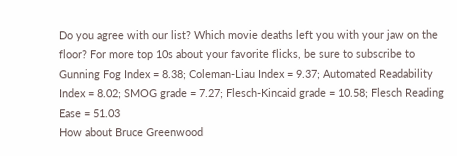Do you agree with our list? Which movie deaths left you with your jaw on the floor? For more top 10s about your favorite flicks, be sure to subscribe to
Gunning Fog Index = 8.38; Coleman-Liau Index = 9.37; Automated Readability Index = 8.02; SMOG grade = 7.27; Flesch-Kincaid grade = 10.58; Flesch Reading Ease = 51.03
How about Bruce Greenwood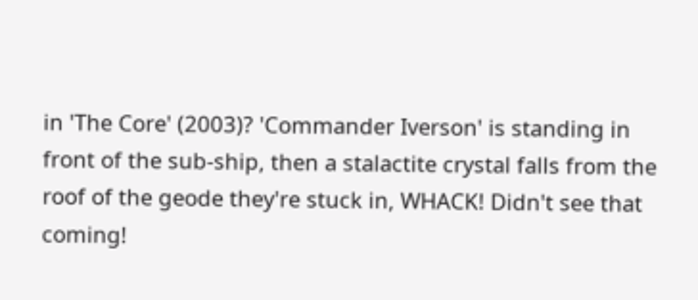in 'The Core' (2003)? 'Commander Iverson' is standing in front of the sub-ship, then a stalactite crystal falls from the roof of the geode they're stuck in, WHACK! Didn't see that coming!